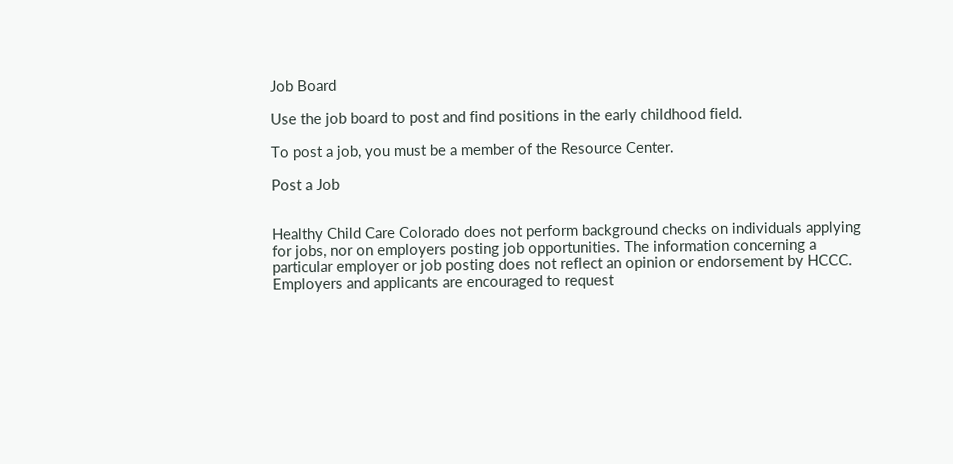Job Board

Use the job board to post and find positions in the early childhood field.

To post a job, you must be a member of the Resource Center.

Post a Job


Healthy Child Care Colorado does not perform background checks on individuals applying for jobs, nor on employers posting job opportunities. The information concerning a particular employer or job posting does not reflect an opinion or endorsement by HCCC. Employers and applicants are encouraged to request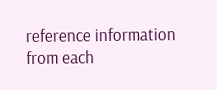reference information from each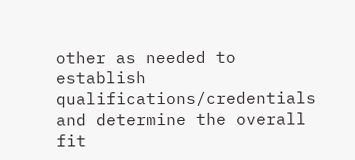other as needed to establish qualifications/credentials and determine the overall fit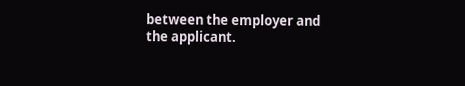between the employer and the applicant.